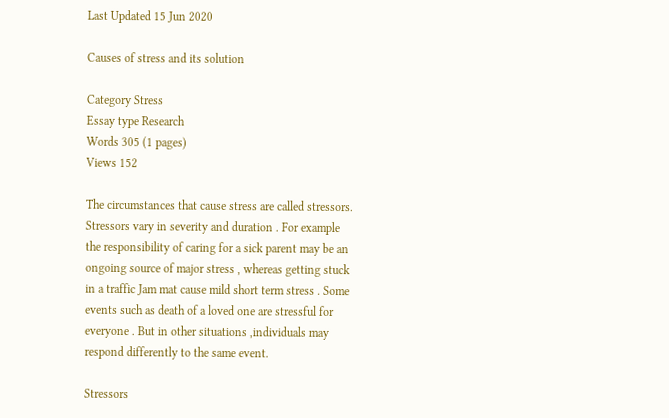Last Updated 15 Jun 2020

Causes of stress and its solution

Category Stress
Essay type Research
Words 305 (1 pages)
Views 152

The circumstances that cause stress are called stressors. Stressors vary in severity and duration . For example the responsibility of caring for a sick parent may be an ongoing source of major stress , whereas getting stuck in a traffic Jam mat cause mild short term stress . Some events such as death of a loved one are stressful for everyone . But in other situations ,individuals may respond differently to the same event.

Stressors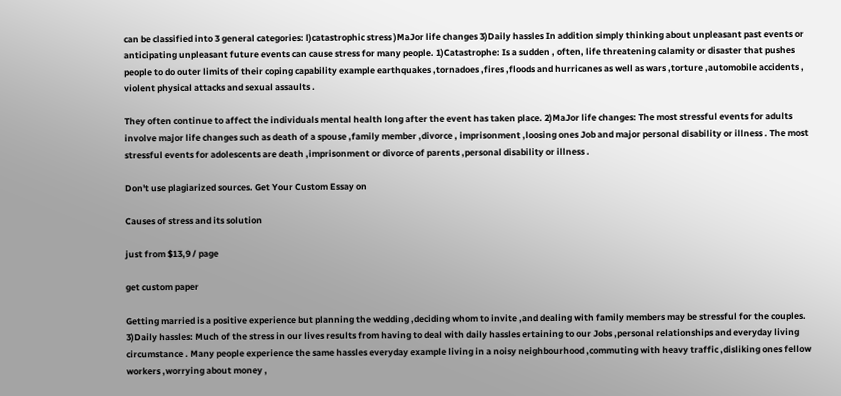can be classified into 3 general categories: l)catastrophic stress )MaJor life changes 3)Daily hassles In addition simply thinking about unpleasant past events or anticipating unpleasant future events can cause stress for many people. 1)Catastrophe: Is a sudden , often, life threatening calamity or disaster that pushes people to do outer limits of their coping capability example earthquakes ,tornadoes ,fires ,floods and hurricanes as well as wars ,torture ,automobile accidents , violent physical attacks and sexual assaults .

They often continue to affect the individuals mental health long after the event has taken place. 2)MaJor life changes: The most stressful events for adults involve major life changes such as death of a spouse ,family member ,divorce , imprisonment ,loosing ones Job and major personal disability or illness . The most stressful events for adolescents are death ,imprisonment or divorce of parents ,personal disability or illness .

Don't use plagiarized sources. Get Your Custom Essay on

Causes of stress and its solution

just from $13,9 / page

get custom paper

Getting married is a positive experience but planning the wedding ,deciding whom to invite ,and dealing with family members may be stressful for the couples. 3)Daily hassles: Much of the stress in our lives results from having to deal with daily hassles ertaining to our Jobs ,personal relationships and everyday living circumstance . Many people experience the same hassles everyday example living in a noisy neighbourhood ,commuting with heavy traffic ,disliking ones fellow workers ,worrying about money ,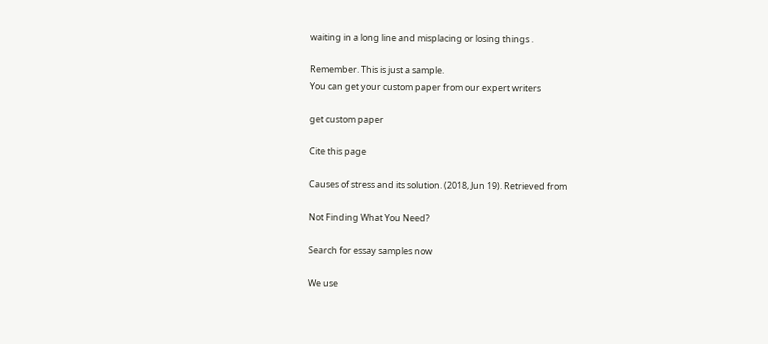waiting in a long line and misplacing or losing things .

Remember. This is just a sample.
You can get your custom paper from our expert writers

get custom paper

Cite this page

Causes of stress and its solution. (2018, Jun 19). Retrieved from

Not Finding What You Need?

Search for essay samples now

We use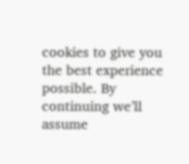cookies to give you the best experience possible. By continuing we’ll assume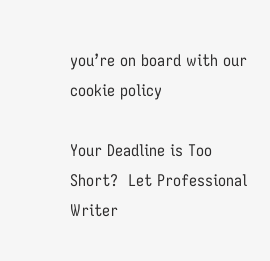you’re on board with our cookie policy

Your Deadline is Too Short?  Let Professional Writer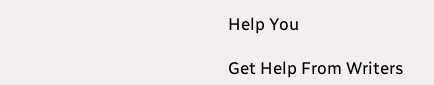Help You

Get Help From Writers